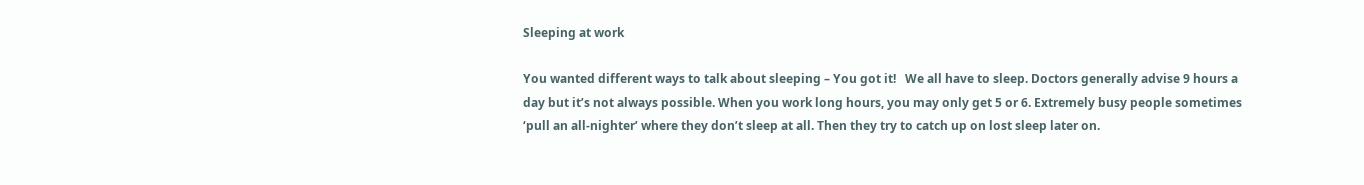Sleeping at work

You wanted different ways to talk about sleeping – You got it!   We all have to sleep. Doctors generally advise 9 hours a day but it’s not always possible. When you work long hours, you may only get 5 or 6. Extremely busy people sometimes ‘pull an all-nighter’ where they don’t sleep at all. Then they try to catch up on lost sleep later on.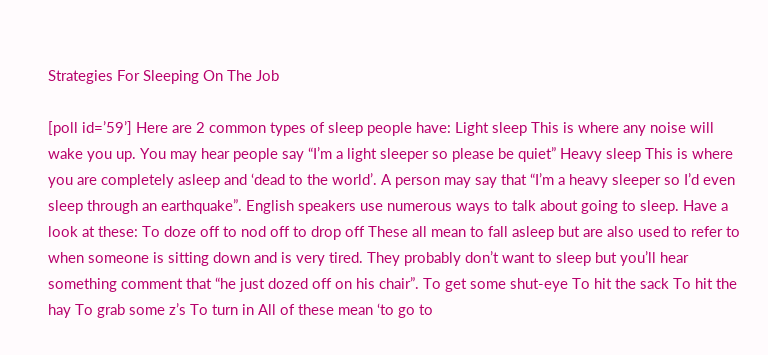Strategies For Sleeping On The Job

[poll id=’59’] Here are 2 common types of sleep people have: Light sleep This is where any noise will wake you up. You may hear people say “I’m a light sleeper so please be quiet” Heavy sleep This is where you are completely asleep and ‘dead to the world’. A person may say that “I’m a heavy sleeper so I’d even sleep through an earthquake”. English speakers use numerous ways to talk about going to sleep. Have a look at these: To doze off to nod off to drop off These all mean to fall asleep but are also used to refer to when someone is sitting down and is very tired. They probably don’t want to sleep but you’ll hear something comment that “he just dozed off on his chair”. To get some shut-eye To hit the sack To hit the hay To grab some z’s To turn in All of these mean ‘to go to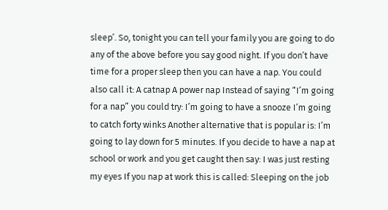sleep’. So, tonight you can tell your family you are going to do any of the above before you say good night. If you don’t have time for a proper sleep then you can have a nap. You could also call it: A catnap A power nap Instead of saying “I’m going for a nap” you could try: I’m going to have a snooze I’m going to catch forty winks Another alternative that is popular is: I’m going to lay down for 5 minutes. If you decide to have a nap at school or work and you get caught then say: I was just resting my eyes If you nap at work this is called: Sleeping on the job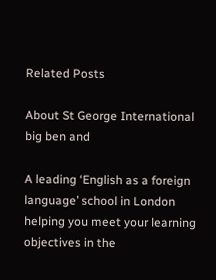Related Posts

About St George International
big ben and

A leading ‘English as a foreign language’ school in London helping you meet your learning objectives in the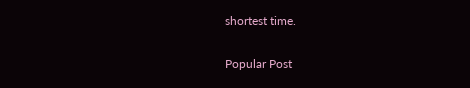shortest time.

Popular Post